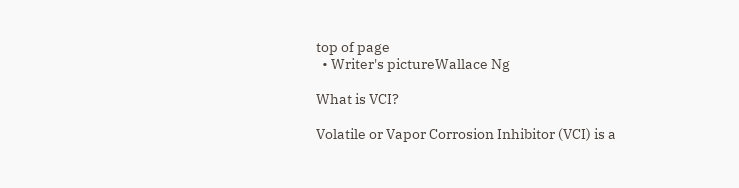top of page
  • Writer's pictureWallace Ng

What is VCI?

Volatile or Vapor Corrosion Inhibitor (VCI) is a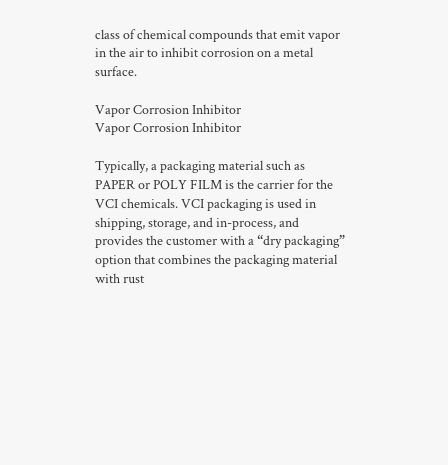class of chemical compounds that emit vapor in the air to inhibit corrosion on a metal surface.

Vapor Corrosion Inhibitor
Vapor Corrosion Inhibitor

Typically, a packaging material such as PAPER or POLY FILM is the carrier for the VCI chemicals. VCI packaging is used in shipping, storage, and in-process, and provides the customer with a “dry packaging” option that combines the packaging material with rust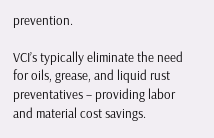prevention.

VCI’s typically eliminate the need for oils, grease, and liquid rust preventatives – providing labor and material cost savings.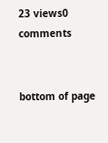23 views0 comments


bottom of page